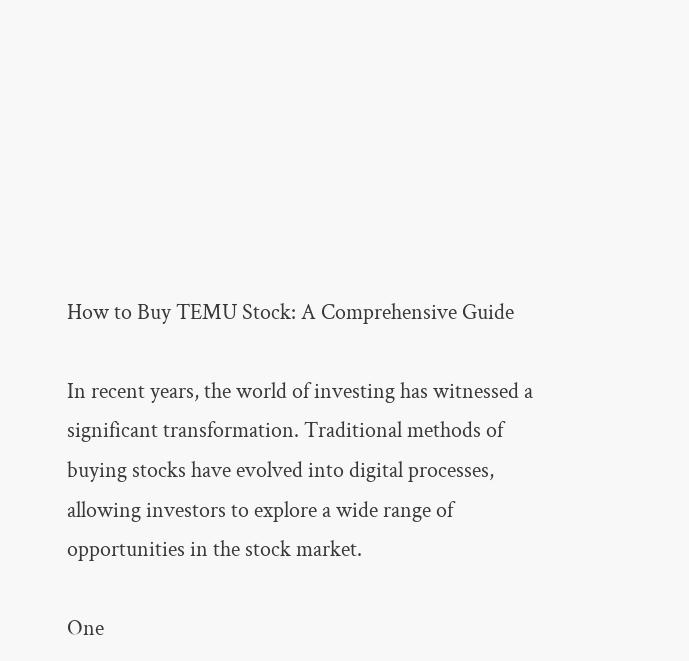How to Buy TEMU Stock: A Comprehensive Guide

In recent years, the world of investing has witnessed a significant transformation. Traditional methods of buying stocks have evolved into digital processes, allowing investors to explore a wide range of opportunities in the stock market.

One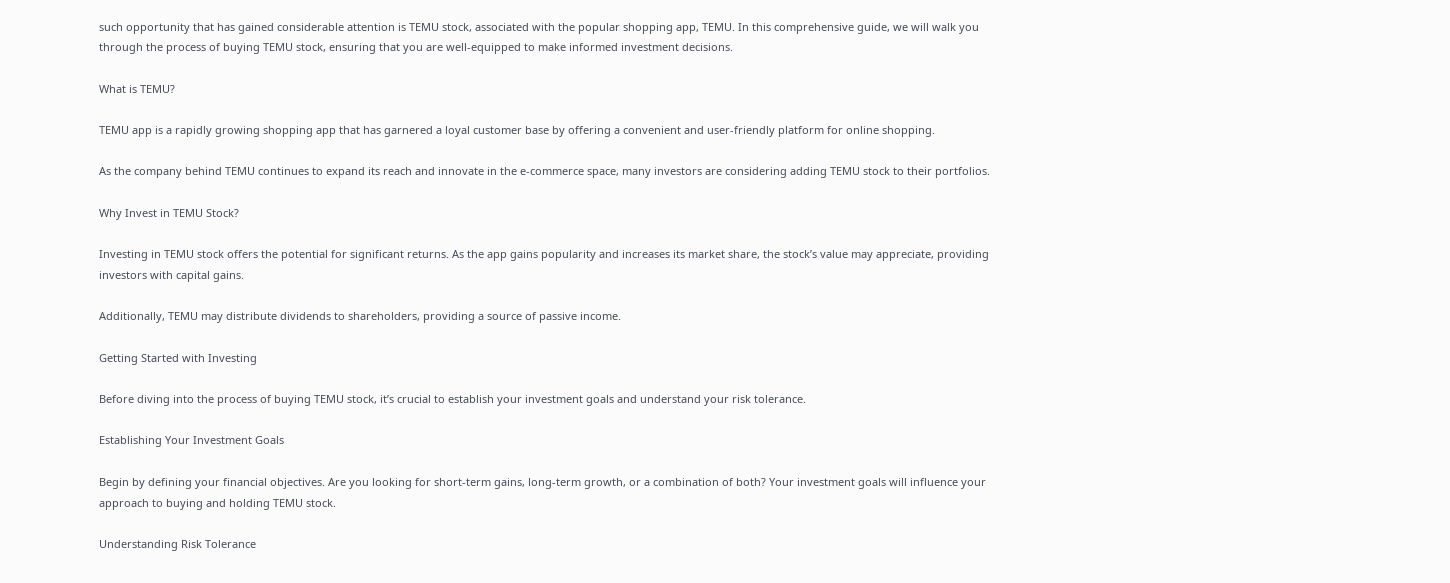such opportunity that has gained considerable attention is TEMU stock, associated with the popular shopping app, TEMU. In this comprehensive guide, we will walk you through the process of buying TEMU stock, ensuring that you are well-equipped to make informed investment decisions.

What is TEMU?

TEMU app is a rapidly growing shopping app that has garnered a loyal customer base by offering a convenient and user-friendly platform for online shopping.

As the company behind TEMU continues to expand its reach and innovate in the e-commerce space, many investors are considering adding TEMU stock to their portfolios.

Why Invest in TEMU Stock?

Investing in TEMU stock offers the potential for significant returns. As the app gains popularity and increases its market share, the stock’s value may appreciate, providing investors with capital gains.

Additionally, TEMU may distribute dividends to shareholders, providing a source of passive income.

Getting Started with Investing

Before diving into the process of buying TEMU stock, it’s crucial to establish your investment goals and understand your risk tolerance.

Establishing Your Investment Goals

Begin by defining your financial objectives. Are you looking for short-term gains, long-term growth, or a combination of both? Your investment goals will influence your approach to buying and holding TEMU stock.

Understanding Risk Tolerance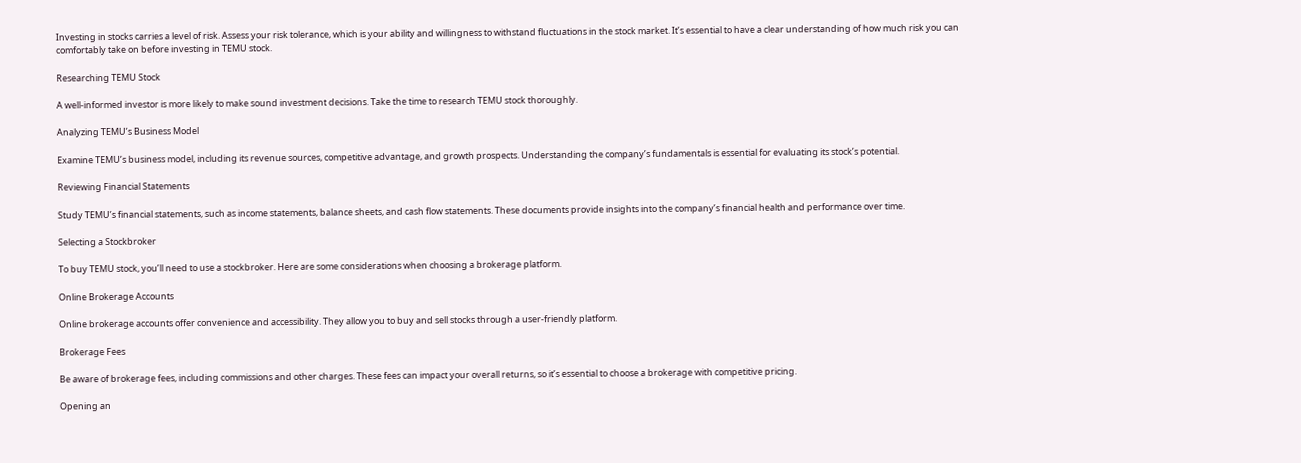Investing in stocks carries a level of risk. Assess your risk tolerance, which is your ability and willingness to withstand fluctuations in the stock market. It’s essential to have a clear understanding of how much risk you can comfortably take on before investing in TEMU stock.

Researching TEMU Stock

A well-informed investor is more likely to make sound investment decisions. Take the time to research TEMU stock thoroughly.

Analyzing TEMU’s Business Model

Examine TEMU’s business model, including its revenue sources, competitive advantage, and growth prospects. Understanding the company’s fundamentals is essential for evaluating its stock’s potential.

Reviewing Financial Statements

Study TEMU’s financial statements, such as income statements, balance sheets, and cash flow statements. These documents provide insights into the company’s financial health and performance over time.

Selecting a Stockbroker

To buy TEMU stock, you’ll need to use a stockbroker. Here are some considerations when choosing a brokerage platform.

Online Brokerage Accounts

Online brokerage accounts offer convenience and accessibility. They allow you to buy and sell stocks through a user-friendly platform.

Brokerage Fees

Be aware of brokerage fees, including commissions and other charges. These fees can impact your overall returns, so it’s essential to choose a brokerage with competitive pricing.

Opening an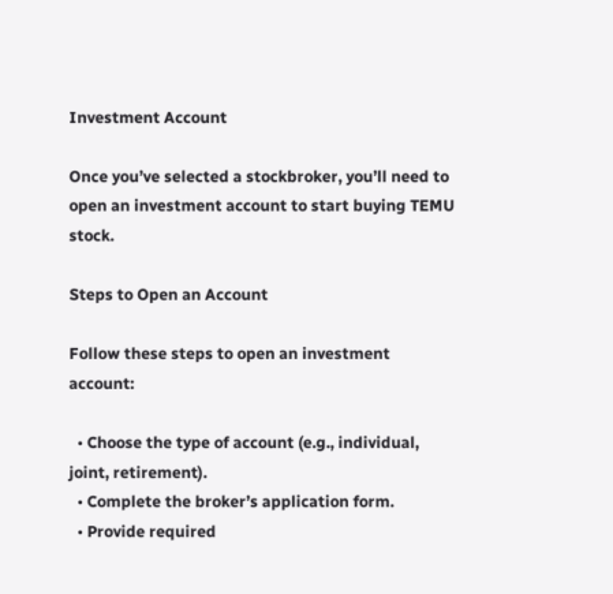Investment Account

Once you’ve selected a stockbroker, you’ll need to open an investment account to start buying TEMU stock.

Steps to Open an Account

Follow these steps to open an investment account:

  • Choose the type of account (e.g., individual, joint, retirement).
  • Complete the broker’s application form.
  • Provide required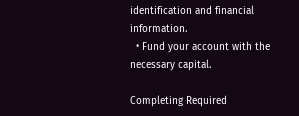identification and financial information.
  • Fund your account with the necessary capital.

Completing Required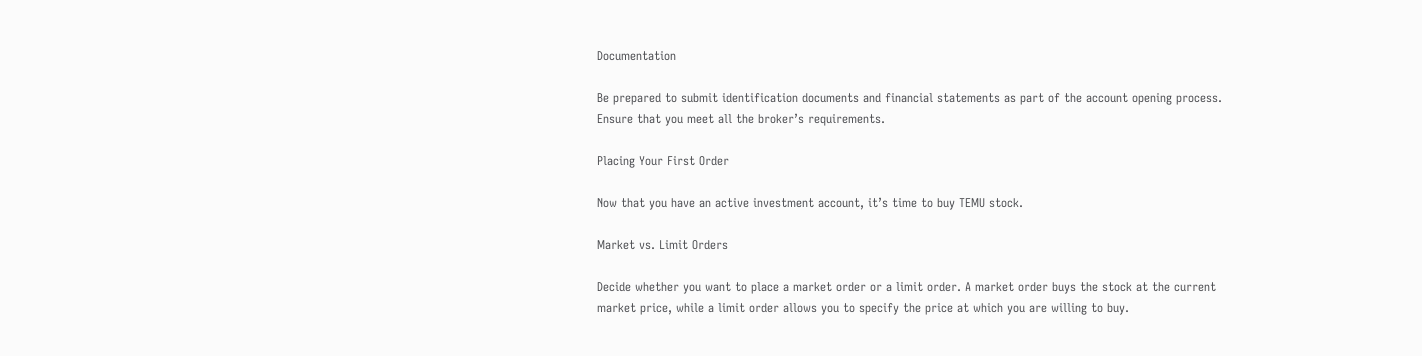Documentation

Be prepared to submit identification documents and financial statements as part of the account opening process. Ensure that you meet all the broker’s requirements.

Placing Your First Order

Now that you have an active investment account, it’s time to buy TEMU stock.

Market vs. Limit Orders

Decide whether you want to place a market order or a limit order. A market order buys the stock at the current market price, while a limit order allows you to specify the price at which you are willing to buy.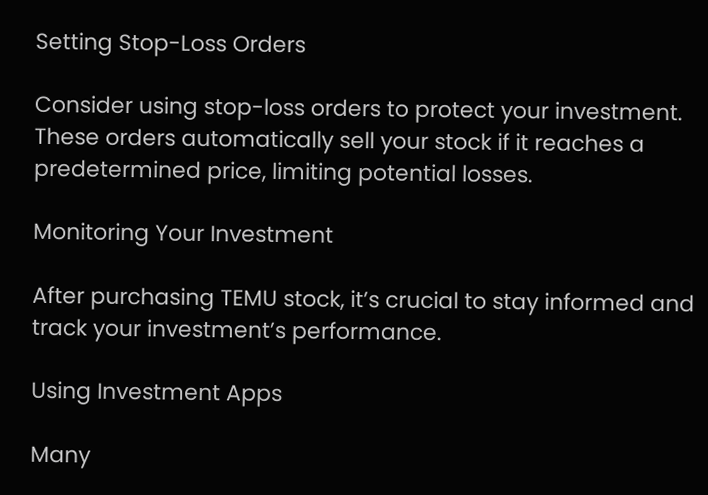Setting Stop-Loss Orders

Consider using stop-loss orders to protect your investment. These orders automatically sell your stock if it reaches a predetermined price, limiting potential losses.

Monitoring Your Investment

After purchasing TEMU stock, it’s crucial to stay informed and track your investment’s performance.

Using Investment Apps

Many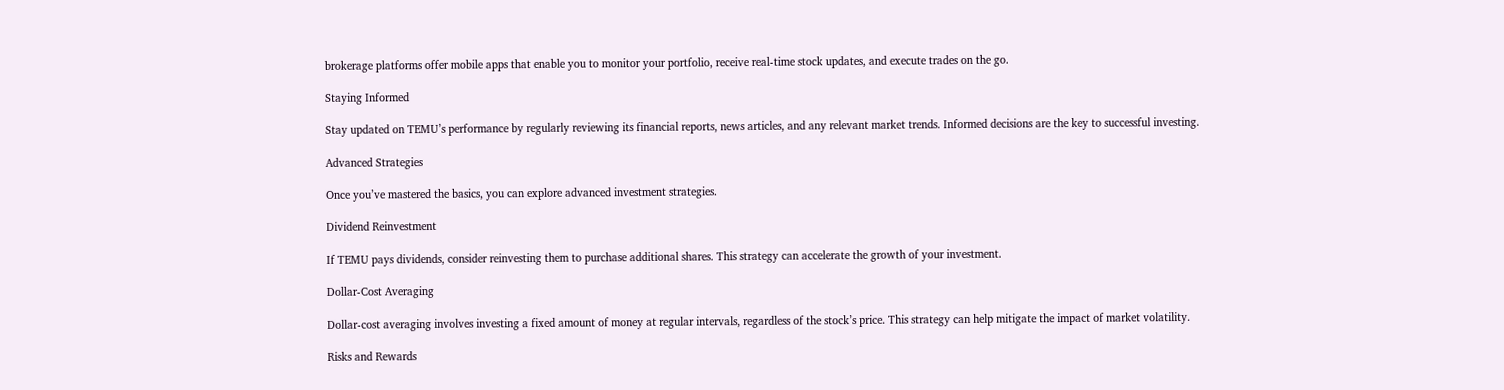brokerage platforms offer mobile apps that enable you to monitor your portfolio, receive real-time stock updates, and execute trades on the go.

Staying Informed

Stay updated on TEMU’s performance by regularly reviewing its financial reports, news articles, and any relevant market trends. Informed decisions are the key to successful investing.

Advanced Strategies

Once you’ve mastered the basics, you can explore advanced investment strategies.

Dividend Reinvestment

If TEMU pays dividends, consider reinvesting them to purchase additional shares. This strategy can accelerate the growth of your investment.

Dollar-Cost Averaging

Dollar-cost averaging involves investing a fixed amount of money at regular intervals, regardless of the stock’s price. This strategy can help mitigate the impact of market volatility.

Risks and Rewards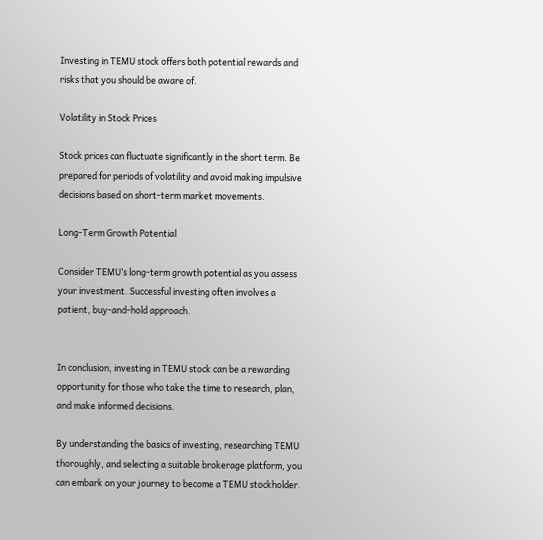Investing in TEMU stock offers both potential rewards and risks that you should be aware of.

Volatility in Stock Prices

Stock prices can fluctuate significantly in the short term. Be prepared for periods of volatility and avoid making impulsive decisions based on short-term market movements.

Long-Term Growth Potential

Consider TEMU’s long-term growth potential as you assess your investment. Successful investing often involves a patient, buy-and-hold approach.


In conclusion, investing in TEMU stock can be a rewarding opportunity for those who take the time to research, plan, and make informed decisions.

By understanding the basics of investing, researching TEMU thoroughly, and selecting a suitable brokerage platform, you can embark on your journey to become a TEMU stockholder.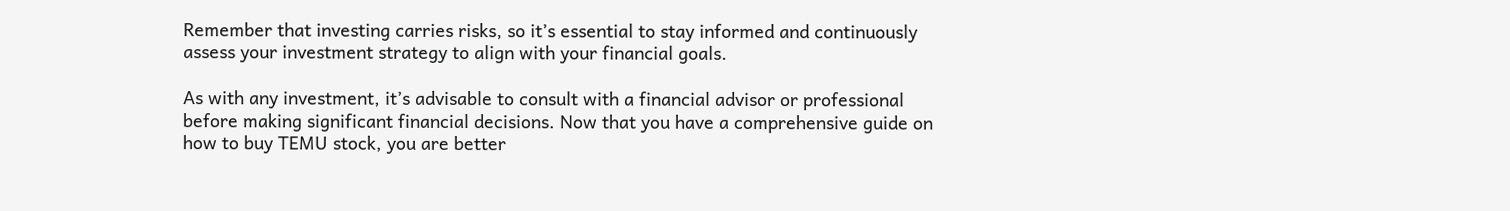Remember that investing carries risks, so it’s essential to stay informed and continuously assess your investment strategy to align with your financial goals.

As with any investment, it’s advisable to consult with a financial advisor or professional before making significant financial decisions. Now that you have a comprehensive guide on how to buy TEMU stock, you are better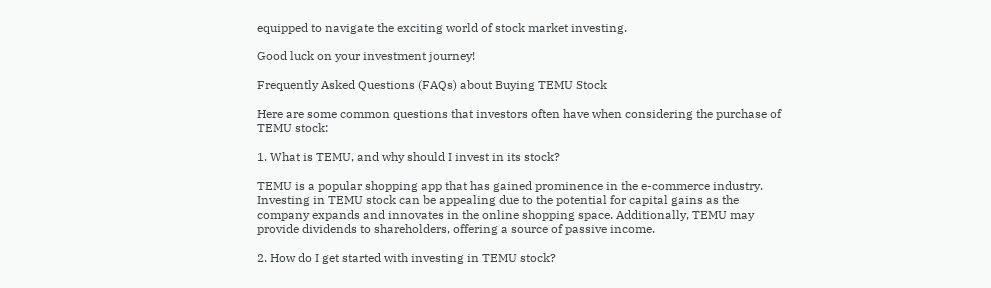equipped to navigate the exciting world of stock market investing.

Good luck on your investment journey!

Frequently Asked Questions (FAQs) about Buying TEMU Stock

Here are some common questions that investors often have when considering the purchase of TEMU stock:

1. What is TEMU, and why should I invest in its stock?

TEMU is a popular shopping app that has gained prominence in the e-commerce industry. Investing in TEMU stock can be appealing due to the potential for capital gains as the company expands and innovates in the online shopping space. Additionally, TEMU may provide dividends to shareholders, offering a source of passive income.

2. How do I get started with investing in TEMU stock?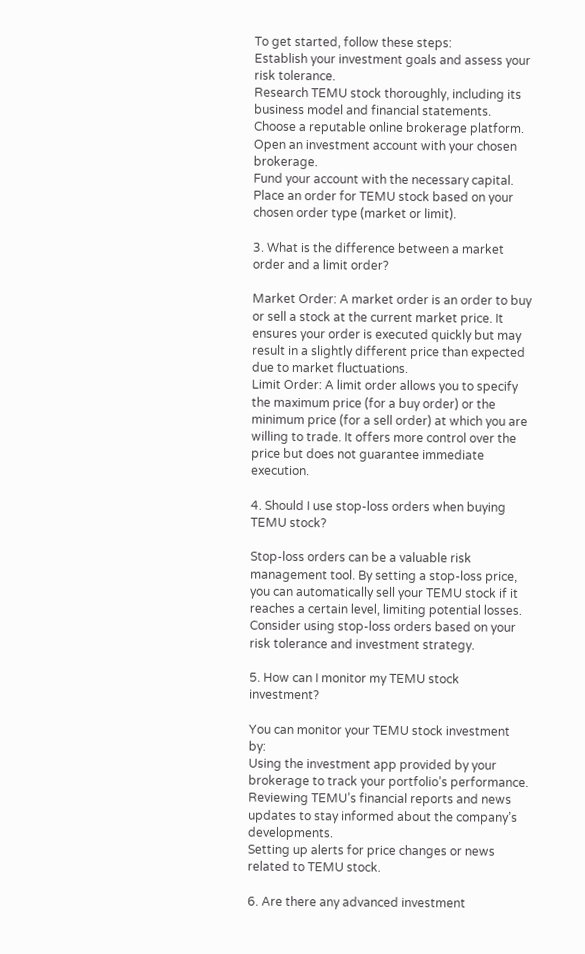To get started, follow these steps:
Establish your investment goals and assess your risk tolerance.
Research TEMU stock thoroughly, including its business model and financial statements.
Choose a reputable online brokerage platform.
Open an investment account with your chosen brokerage.
Fund your account with the necessary capital.
Place an order for TEMU stock based on your chosen order type (market or limit).

3. What is the difference between a market order and a limit order?

Market Order: A market order is an order to buy or sell a stock at the current market price. It ensures your order is executed quickly but may result in a slightly different price than expected due to market fluctuations.
Limit Order: A limit order allows you to specify the maximum price (for a buy order) or the minimum price (for a sell order) at which you are willing to trade. It offers more control over the price but does not guarantee immediate execution.

4. Should I use stop-loss orders when buying TEMU stock?

Stop-loss orders can be a valuable risk management tool. By setting a stop-loss price, you can automatically sell your TEMU stock if it reaches a certain level, limiting potential losses. Consider using stop-loss orders based on your risk tolerance and investment strategy.

5. How can I monitor my TEMU stock investment?

You can monitor your TEMU stock investment by:
Using the investment app provided by your brokerage to track your portfolio’s performance.
Reviewing TEMU’s financial reports and news updates to stay informed about the company’s developments.
Setting up alerts for price changes or news related to TEMU stock.

6. Are there any advanced investment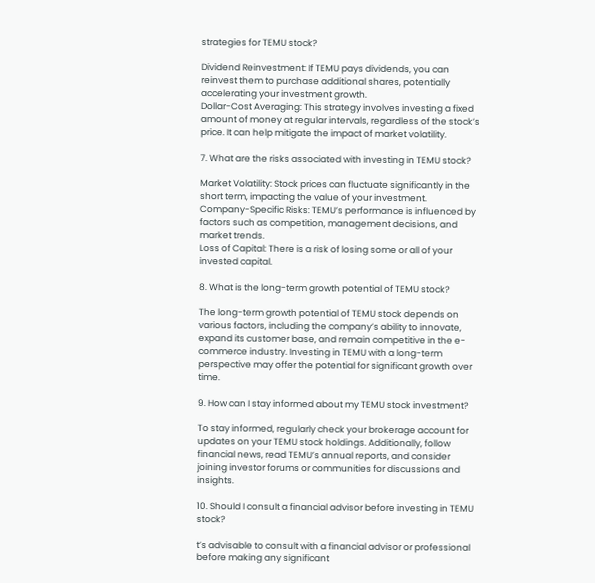strategies for TEMU stock?

Dividend Reinvestment: If TEMU pays dividends, you can reinvest them to purchase additional shares, potentially accelerating your investment growth.
Dollar-Cost Averaging: This strategy involves investing a fixed amount of money at regular intervals, regardless of the stock’s price. It can help mitigate the impact of market volatility.

7. What are the risks associated with investing in TEMU stock?

Market Volatility: Stock prices can fluctuate significantly in the short term, impacting the value of your investment.
Company-Specific Risks: TEMU’s performance is influenced by factors such as competition, management decisions, and market trends.
Loss of Capital: There is a risk of losing some or all of your invested capital.

8. What is the long-term growth potential of TEMU stock?

The long-term growth potential of TEMU stock depends on various factors, including the company’s ability to innovate, expand its customer base, and remain competitive in the e-commerce industry. Investing in TEMU with a long-term perspective may offer the potential for significant growth over time.

9. How can I stay informed about my TEMU stock investment?

To stay informed, regularly check your brokerage account for updates on your TEMU stock holdings. Additionally, follow financial news, read TEMU’s annual reports, and consider joining investor forums or communities for discussions and insights.

10. Should I consult a financial advisor before investing in TEMU stock?

t’s advisable to consult with a financial advisor or professional before making any significant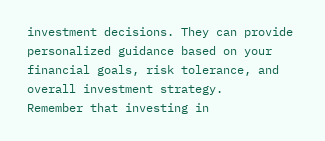investment decisions. They can provide personalized guidance based on your financial goals, risk tolerance, and overall investment strategy.
Remember that investing in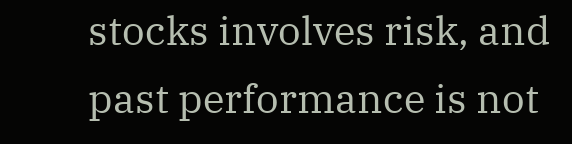stocks involves risk, and past performance is not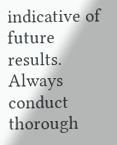indicative of future results. Always conduct thorough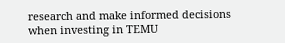research and make informed decisions when investing in TEMU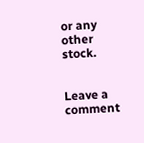or any other stock.


Leave a comment